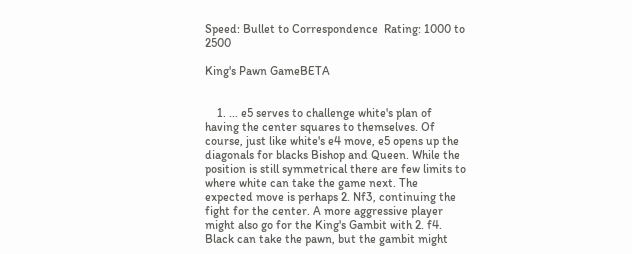Speed: Bullet to Correspondence  Rating: 1000 to 2500

King's Pawn GameBETA


    1. ... e5 serves to challenge white's plan of having the center squares to themselves. Of course, just like white's e4 move, e5 opens up the diagonals for blacks Bishop and Queen. While the position is still symmetrical there are few limits to where white can take the game next. The expected move is perhaps 2. Nf3, continuing the fight for the center. A more aggressive player might also go for the King's Gambit with 2. f4. Black can take the pawn, but the gambit might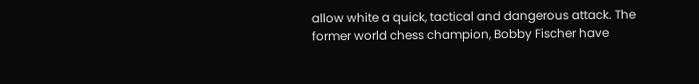allow white a quick, tactical and dangerous attack. The former world chess champion, Bobby Fischer have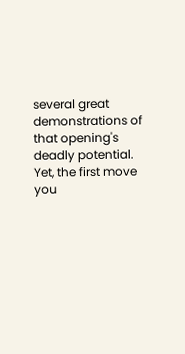several great demonstrations of that opening's deadly potential. Yet, the first move you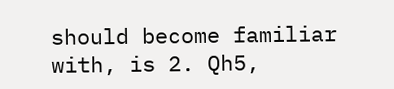should become familiar with, is 2. Qh5,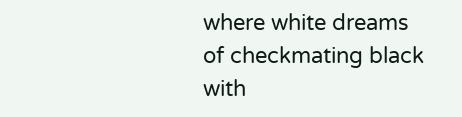where white dreams of checkmating black with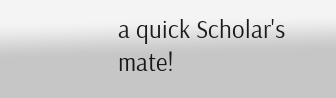a quick Scholar's mate!